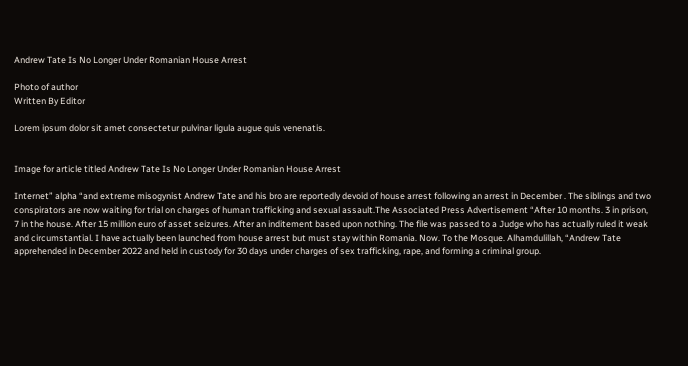Andrew Tate Is No Longer Under Romanian House Arrest

Photo of author
Written By Editor

Lorem ipsum dolor sit amet consectetur pulvinar ligula augue quis venenatis.


Image for article titled Andrew Tate Is No Longer Under Romanian House Arrest

Internet” alpha “and extreme misogynist Andrew Tate and his bro are reportedly devoid of house arrest following an arrest in December . The siblings and two conspirators are now waiting for trial on charges of human trafficking and sexual assault.The Associated Press Advertisement “After 10 months. 3 in prison, 7 in the house. After 15 million euro of asset seizures. After an inditement based upon nothing. The file was passed to a Judge who has actually ruled it weak and circumstantial. I have actually been launched from house arrest but must stay within Romania. Now. To the Mosque. Alhamdulillah, “Andrew Tate apprehended in December 2022 and held in custody for 30 days under charges of sex trafficking, rape, and forming a criminal group.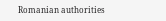Romanian authorities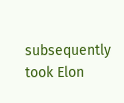subsequently took Elon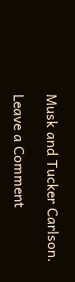Musk and Tucker Carlson.

Leave a Comment